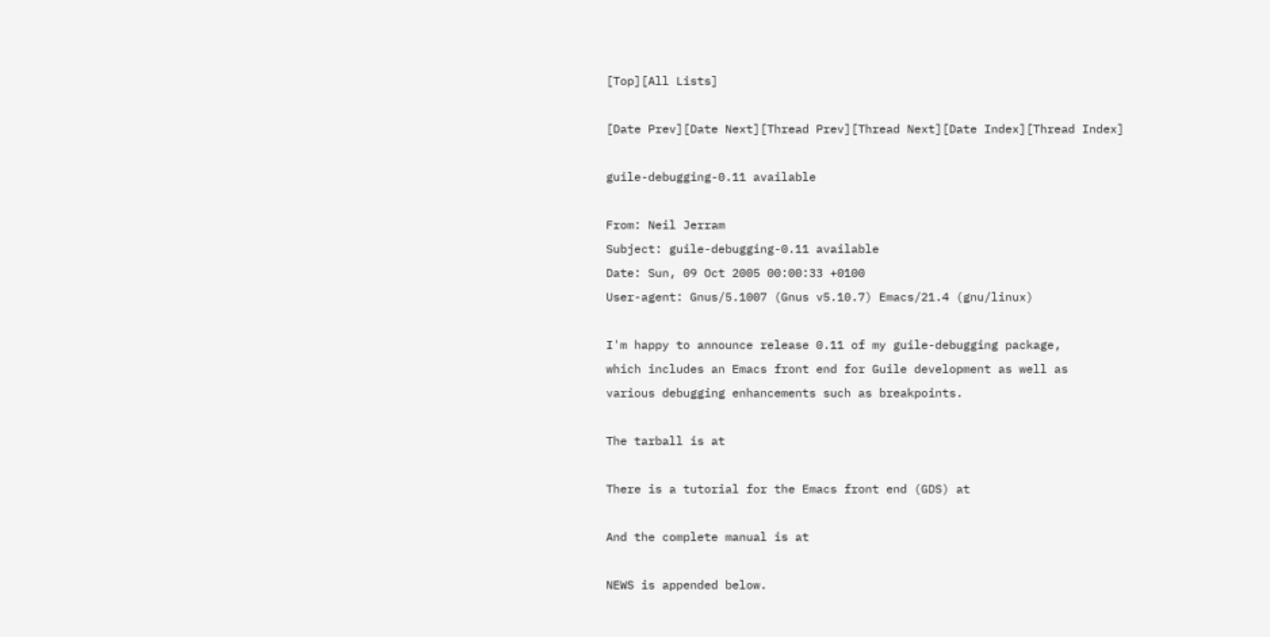[Top][All Lists]

[Date Prev][Date Next][Thread Prev][Thread Next][Date Index][Thread Index]

guile-debugging-0.11 available

From: Neil Jerram
Subject: guile-debugging-0.11 available
Date: Sun, 09 Oct 2005 00:00:33 +0100
User-agent: Gnus/5.1007 (Gnus v5.10.7) Emacs/21.4 (gnu/linux)

I'm happy to announce release 0.11 of my guile-debugging package,
which includes an Emacs front end for Guile development as well as
various debugging enhancements such as breakpoints.

The tarball is at

There is a tutorial for the Emacs front end (GDS) at

And the complete manual is at

NEWS is appended below.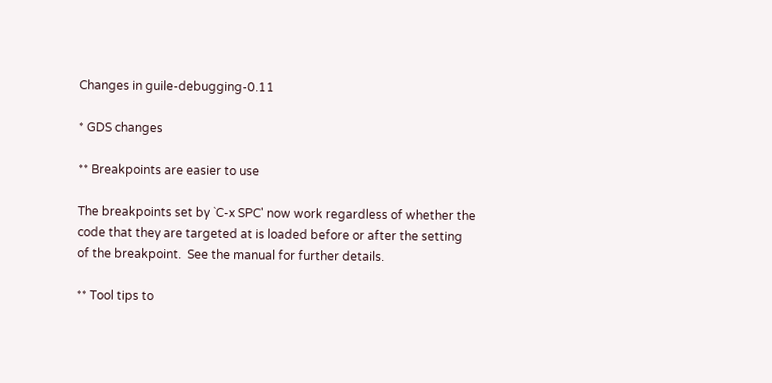Changes in guile-debugging-0.11

* GDS changes

** Breakpoints are easier to use

The breakpoints set by `C-x SPC' now work regardless of whether the
code that they are targeted at is loaded before or after the setting
of the breakpoint.  See the manual for further details.

** Tool tips to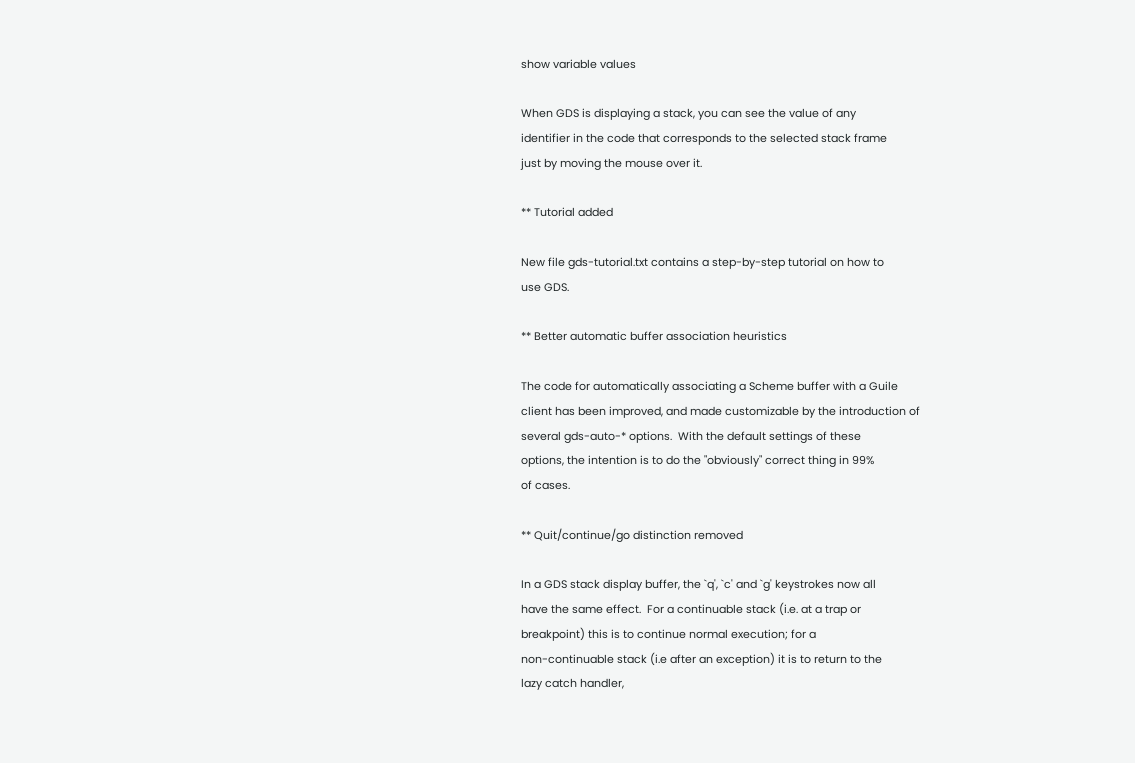show variable values

When GDS is displaying a stack, you can see the value of any
identifier in the code that corresponds to the selected stack frame
just by moving the mouse over it.

** Tutorial added

New file gds-tutorial.txt contains a step-by-step tutorial on how to
use GDS.

** Better automatic buffer association heuristics

The code for automatically associating a Scheme buffer with a Guile
client has been improved, and made customizable by the introduction of
several gds-auto-* options.  With the default settings of these
options, the intention is to do the "obviously" correct thing in 99%
of cases.

** Quit/continue/go distinction removed

In a GDS stack display buffer, the `q', `c' and `g' keystrokes now all
have the same effect.  For a continuable stack (i.e. at a trap or
breakpoint) this is to continue normal execution; for a
non-continuable stack (i.e after an exception) it is to return to the
lazy catch handler,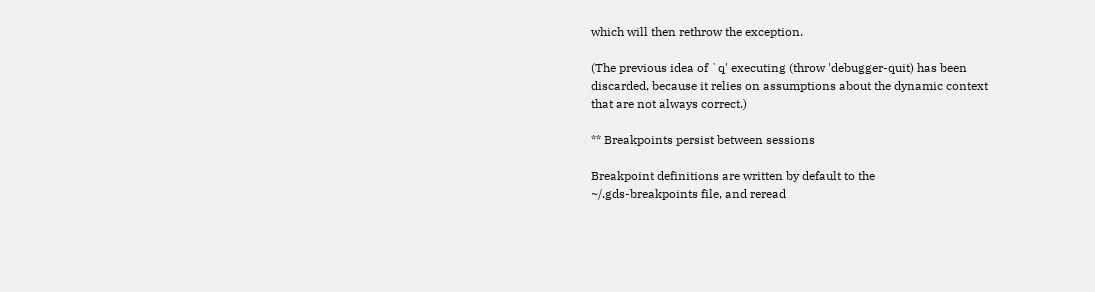which will then rethrow the exception.

(The previous idea of `q' executing (throw 'debugger-quit) has been
discarded, because it relies on assumptions about the dynamic context
that are not always correct.)

** Breakpoints persist between sessions

Breakpoint definitions are written by default to the
~/.gds-breakpoints file, and reread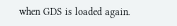when GDS is loaded again.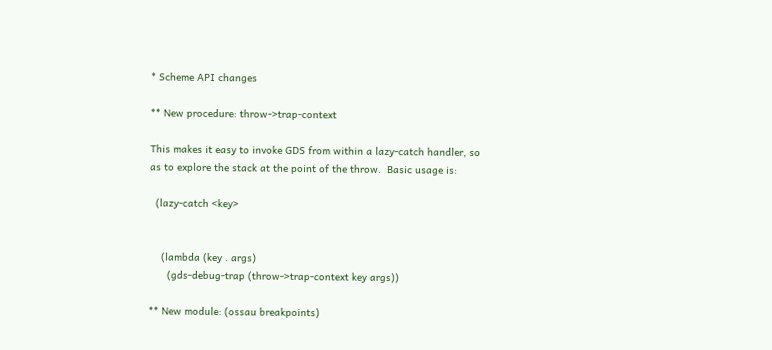* Scheme API changes

** New procedure: throw->trap-context

This makes it easy to invoke GDS from within a lazy-catch handler, so
as to explore the stack at the point of the throw.  Basic usage is:

  (lazy-catch <key>


    (lambda (key . args)
      (gds-debug-trap (throw->trap-context key args))

** New module: (ossau breakpoints)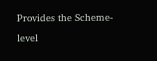Provides the Scheme-level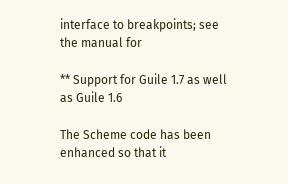interface to breakpoints; see the manual for

** Support for Guile 1.7 as well as Guile 1.6

The Scheme code has been enhanced so that it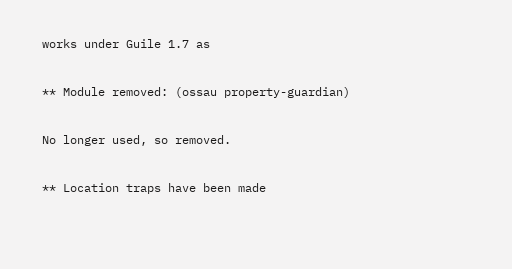works under Guile 1.7 as

** Module removed: (ossau property-guardian)

No longer used, so removed.

** Location traps have been made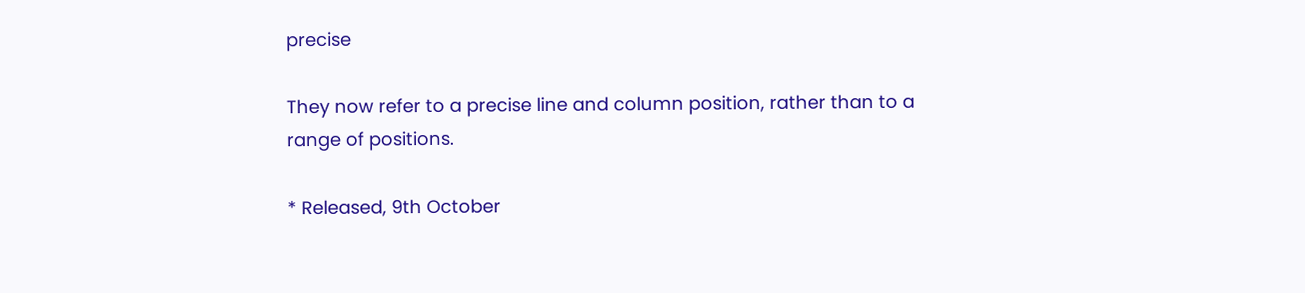precise

They now refer to a precise line and column position, rather than to a
range of positions.

* Released, 9th October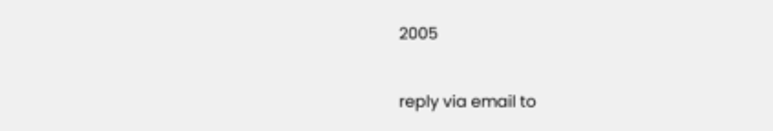2005

reply via email to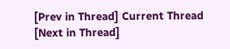[Prev in Thread] Current Thread [Next in Thread]